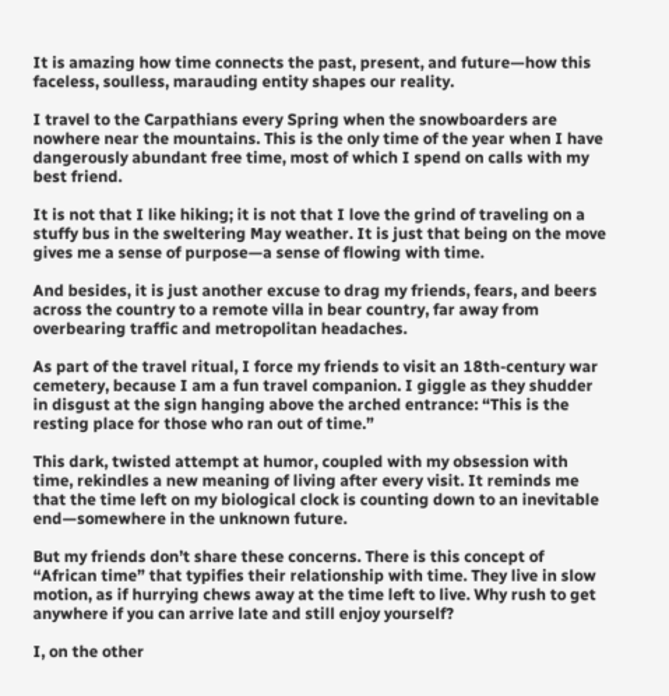It is amazing how time connects the past, present, and future—how this faceless, soulless, marauding entity shapes our reality.

I travel to the Carpathians every Spring when the snowboarders are nowhere near the mountains. This is the only time of the year when I have dangerously abundant free time, most of which I spend on calls with my best friend.

It is not that I like hiking; it is not that I love the grind of traveling on a stuffy bus in the sweltering May weather. It is just that being on the move gives me a sense of purpose—a sense of flowing with time.

And besides, it is just another excuse to drag my friends, fears, and beers across the country to a remote villa in bear country, far away from overbearing traffic and metropolitan headaches.

As part of the travel ritual, I force my friends to visit an 18th-century war cemetery, because I am a fun travel companion. I giggle as they shudder in disgust at the sign hanging above the arched entrance: “This is the resting place for those who ran out of time.”

This dark, twisted attempt at humor, coupled with my obsession with time, rekindles a new meaning of living after every visit. It reminds me that the time left on my biological clock is counting down to an inevitable end—somewhere in the unknown future.

But my friends don’t share these concerns. There is this concept of “African time” that typifies their relationship with time. They live in slow motion, as if hurrying chews away at the time left to live. Why rush to get anywhere if you can arrive late and still enjoy yourself?

I, on the other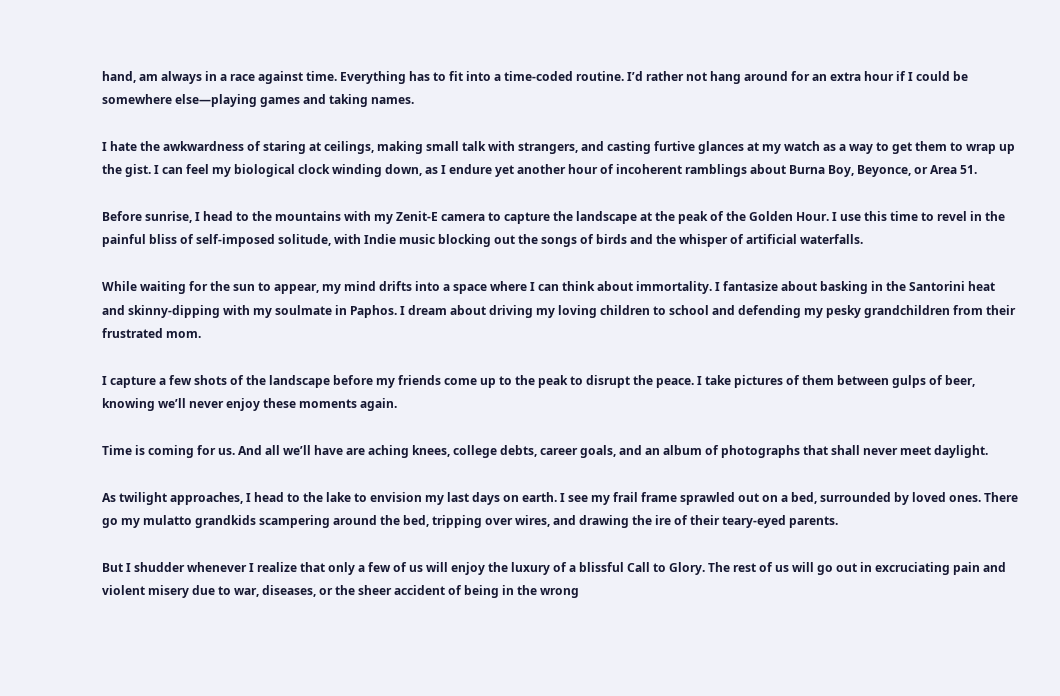hand, am always in a race against time. Everything has to fit into a time-coded routine. I’d rather not hang around for an extra hour if I could be somewhere else—playing games and taking names.

I hate the awkwardness of staring at ceilings, making small talk with strangers, and casting furtive glances at my watch as a way to get them to wrap up the gist. I can feel my biological clock winding down, as I endure yet another hour of incoherent ramblings about Burna Boy, Beyonce, or Area 51.

Before sunrise, I head to the mountains with my Zenit-E camera to capture the landscape at the peak of the Golden Hour. I use this time to revel in the painful bliss of self-imposed solitude, with Indie music blocking out the songs of birds and the whisper of artificial waterfalls.

While waiting for the sun to appear, my mind drifts into a space where I can think about immortality. I fantasize about basking in the Santorini heat and skinny-dipping with my soulmate in Paphos. I dream about driving my loving children to school and defending my pesky grandchildren from their frustrated mom.

I capture a few shots of the landscape before my friends come up to the peak to disrupt the peace. I take pictures of them between gulps of beer, knowing we’ll never enjoy these moments again.

Time is coming for us. And all we’ll have are aching knees, college debts, career goals, and an album of photographs that shall never meet daylight.

As twilight approaches, I head to the lake to envision my last days on earth. I see my frail frame sprawled out on a bed, surrounded by loved ones. There go my mulatto grandkids scampering around the bed, tripping over wires, and drawing the ire of their teary-eyed parents.

But I shudder whenever I realize that only a few of us will enjoy the luxury of a blissful Call to Glory. The rest of us will go out in excruciating pain and violent misery due to war, diseases, or the sheer accident of being in the wrong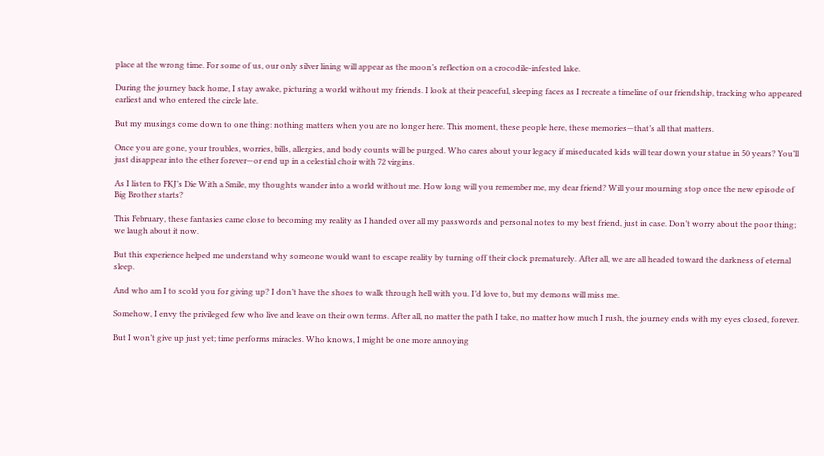place at the wrong time. For some of us, our only silver lining will appear as the moon’s reflection on a crocodile-infested lake.

During the journey back home, I stay awake, picturing a world without my friends. I look at their peaceful, sleeping faces as I recreate a timeline of our friendship, tracking who appeared earliest and who entered the circle late.

But my musings come down to one thing: nothing matters when you are no longer here. This moment, these people here, these memories—that’s all that matters.

Once you are gone, your troubles, worries, bills, allergies, and body counts will be purged. Who cares about your legacy if miseducated kids will tear down your statue in 50 years? You’ll just disappear into the ether forever—or end up in a celestial choir with 72 virgins.

As I listen to FKJ’s Die With a Smile, my thoughts wander into a world without me. How long will you remember me, my dear friend? Will your mourning stop once the new episode of Big Brother starts?

This February, these fantasies came close to becoming my reality as I handed over all my passwords and personal notes to my best friend, just in case. Don’t worry about the poor thing; we laugh about it now.

But this experience helped me understand why someone would want to escape reality by turning off their clock prematurely. After all, we are all headed toward the darkness of eternal sleep.

And who am I to scold you for giving up? I don’t have the shoes to walk through hell with you. I’d love to, but my demons will miss me.

Somehow, I envy the privileged few who live and leave on their own terms. After all, no matter the path I take, no matter how much I rush, the journey ends with my eyes closed, forever.

But I won’t give up just yet; time performs miracles. Who knows, I might be one more annoying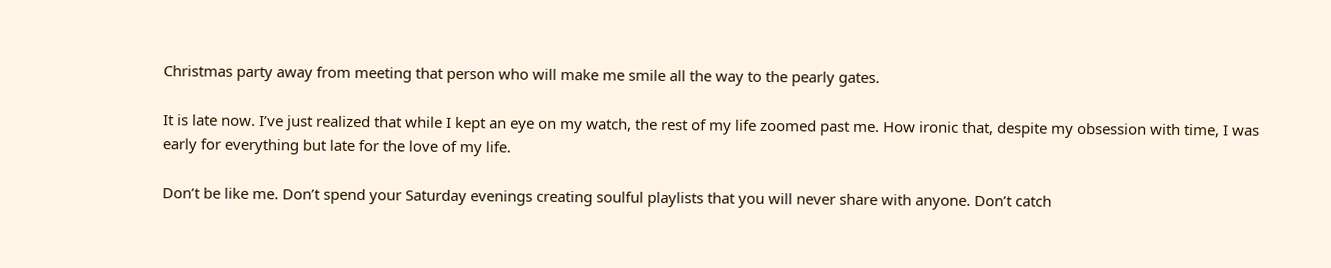Christmas party away from meeting that person who will make me smile all the way to the pearly gates.

It is late now. I’ve just realized that while I kept an eye on my watch, the rest of my life zoomed past me. How ironic that, despite my obsession with time, I was early for everything but late for the love of my life.

Don’t be like me. Don’t spend your Saturday evenings creating soulful playlists that you will never share with anyone. Don’t catch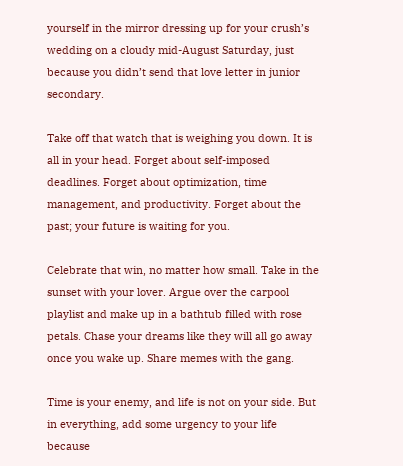yourself in the mirror dressing up for your crush’s wedding on a cloudy mid-August Saturday, just because you didn’t send that love letter in junior secondary.

Take off that watch that is weighing you down. It is all in your head. Forget about self-imposed deadlines. Forget about optimization, time management, and productivity. Forget about the past; your future is waiting for you.

Celebrate that win, no matter how small. Take in the sunset with your lover. Argue over the carpool playlist and make up in a bathtub filled with rose petals. Chase your dreams like they will all go away once you wake up. Share memes with the gang.

Time is your enemy, and life is not on your side. But in everything, add some urgency to your life because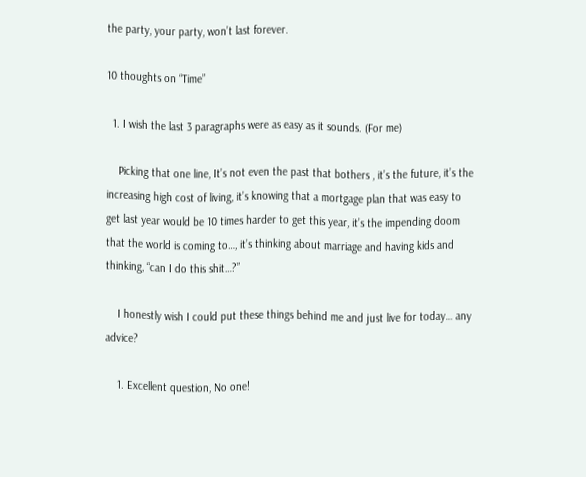the party, your party, won’t last forever.

10 thoughts on “Time”

  1. I wish the last 3 paragraphs were as easy as it sounds. (For me)

    Picking that one line, It’s not even the past that bothers , it’s the future, it’s the increasing high cost of living, it’s knowing that a mortgage plan that was easy to get last year would be 10 times harder to get this year, it’s the impending doom that the world is coming to…, it’s thinking about marriage and having kids and thinking, “can I do this shit…?”

    I honestly wish I could put these things behind me and just live for today… any advice?

    1. Excellent question, No one!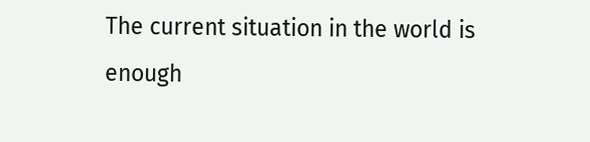The current situation in the world is enough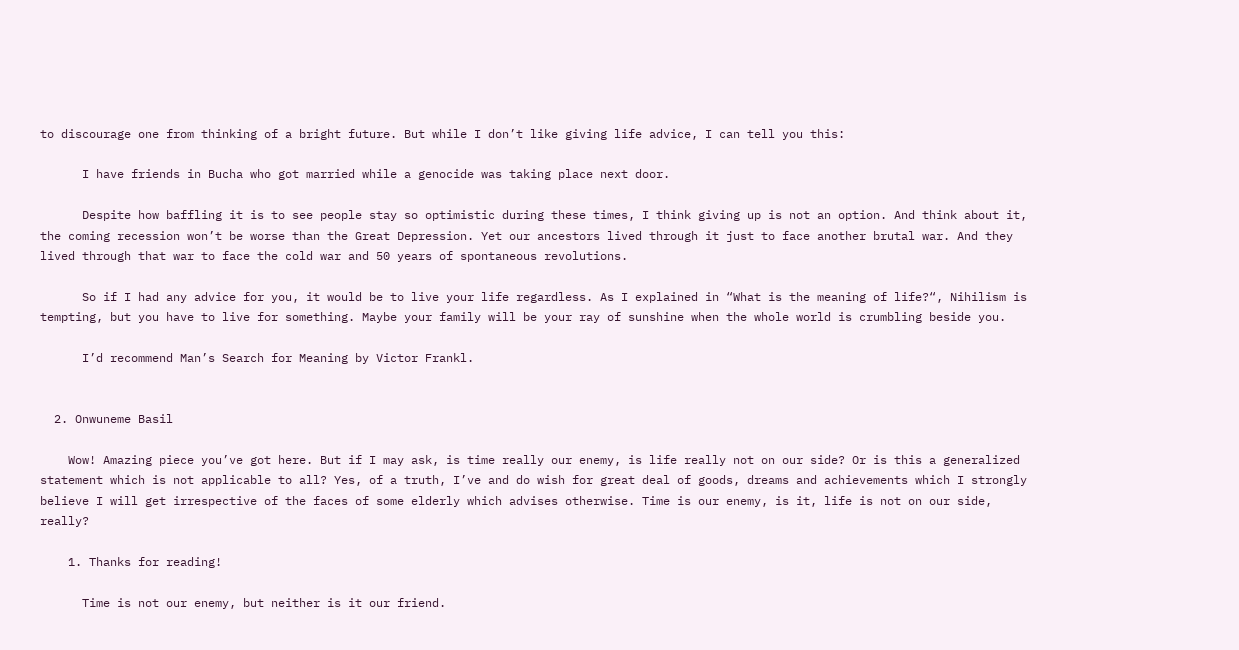to discourage one from thinking of a bright future. But while I don’t like giving life advice, I can tell you this:

      I have friends in Bucha who got married while a genocide was taking place next door.

      Despite how baffling it is to see people stay so optimistic during these times, I think giving up is not an option. And think about it, the coming recession won’t be worse than the Great Depression. Yet our ancestors lived through it just to face another brutal war. And they lived through that war to face the cold war and 50 years of spontaneous revolutions.

      So if I had any advice for you, it would be to live your life regardless. As I explained in “What is the meaning of life?“, Nihilism is tempting, but you have to live for something. Maybe your family will be your ray of sunshine when the whole world is crumbling beside you.

      I’d recommend Man’s Search for Meaning by Victor Frankl.


  2. Onwuneme Basil

    Wow! Amazing piece you’ve got here. But if I may ask, is time really our enemy, is life really not on our side? Or is this a generalized statement which is not applicable to all? Yes, of a truth, I’ve and do wish for great deal of goods, dreams and achievements which I strongly believe I will get irrespective of the faces of some elderly which advises otherwise. Time is our enemy, is it, life is not on our side, really?

    1. Thanks for reading!

      Time is not our enemy, but neither is it our friend.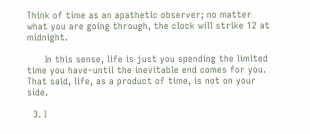Think of time as an apathetic observer; no matter what you are going through, the clock will strike 12 at midnight.

      In this sense, life is just you spending the limited time you have–until the inevitable end comes for you. That said, life, as a product of time, is not on your side.

  3. I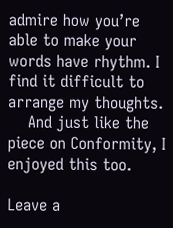admire how you’re able to make your words have rhythm. I find it difficult to arrange my thoughts.
    And just like the piece on Conformity, I enjoyed this too.

Leave a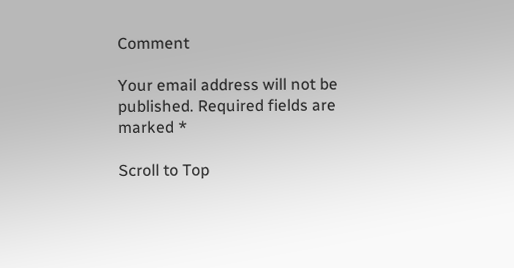Comment

Your email address will not be published. Required fields are marked *

Scroll to Top